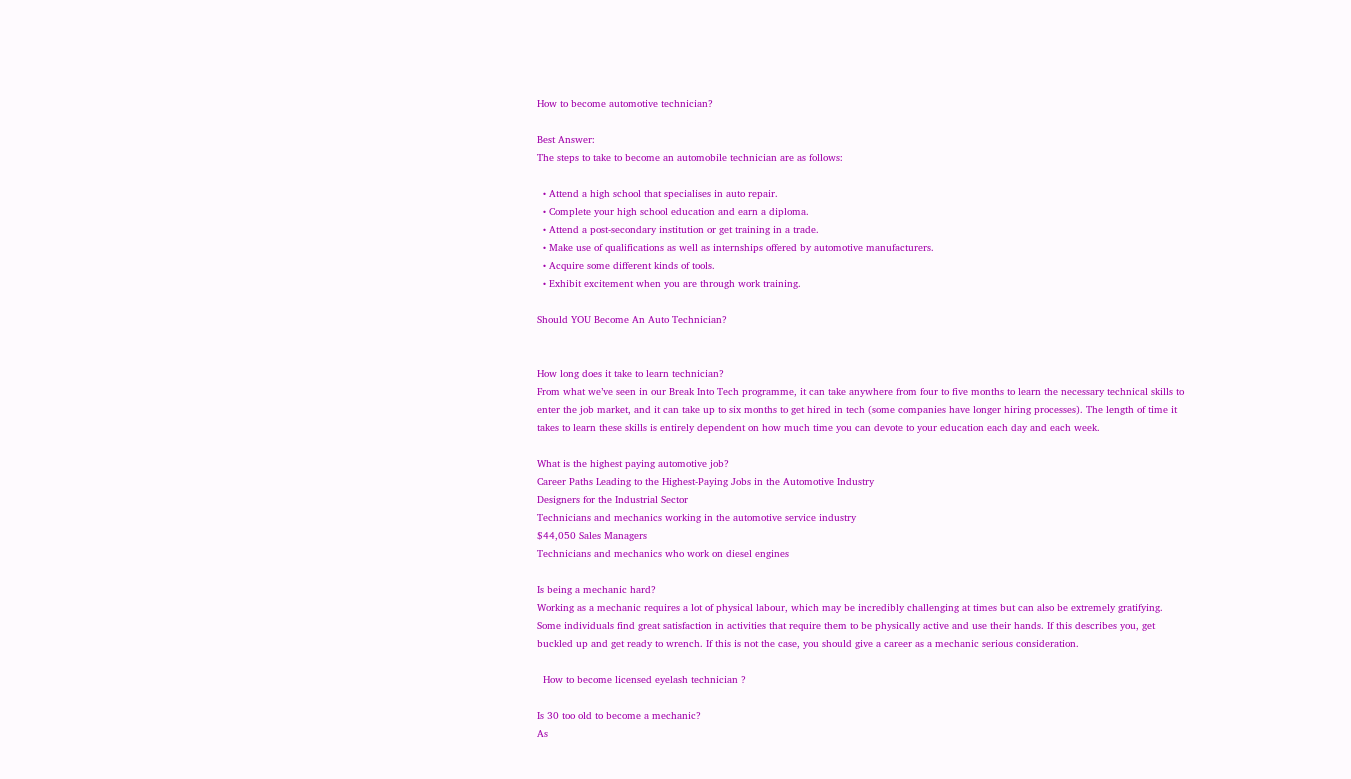How to become automotive technician?

Best Answer:
The steps to take to become an automobile technician are as follows:

  • Attend a high school that specialises in auto repair.
  • Complete your high school education and earn a diploma.
  • Attend a post-secondary institution or get training in a trade.
  • Make use of qualifications as well as internships offered by automotive manufacturers.
  • Acquire some different kinds of tools.
  • Exhibit excitement when you are through work training.

Should YOU Become An Auto Technician?


How long does it take to learn technician?
From what we’ve seen in our Break Into Tech programme, it can take anywhere from four to five months to learn the necessary technical skills to enter the job market, and it can take up to six months to get hired in tech (some companies have longer hiring processes). The length of time it takes to learn these skills is entirely dependent on how much time you can devote to your education each day and each week.

What is the highest paying automotive job?
Career Paths Leading to the Highest-Paying Jobs in the Automotive Industry
Designers for the Industrial Sector
Technicians and mechanics working in the automotive service industry
$44,050 Sales Managers
Technicians and mechanics who work on diesel engines

Is being a mechanic hard?
Working as a mechanic requires a lot of physical labour, which may be incredibly challenging at times but can also be extremely gratifying. Some individuals find great satisfaction in activities that require them to be physically active and use their hands. If this describes you, get buckled up and get ready to wrench. If this is not the case, you should give a career as a mechanic serious consideration.

  How to become licensed eyelash technician ?

Is 30 too old to become a mechanic?
As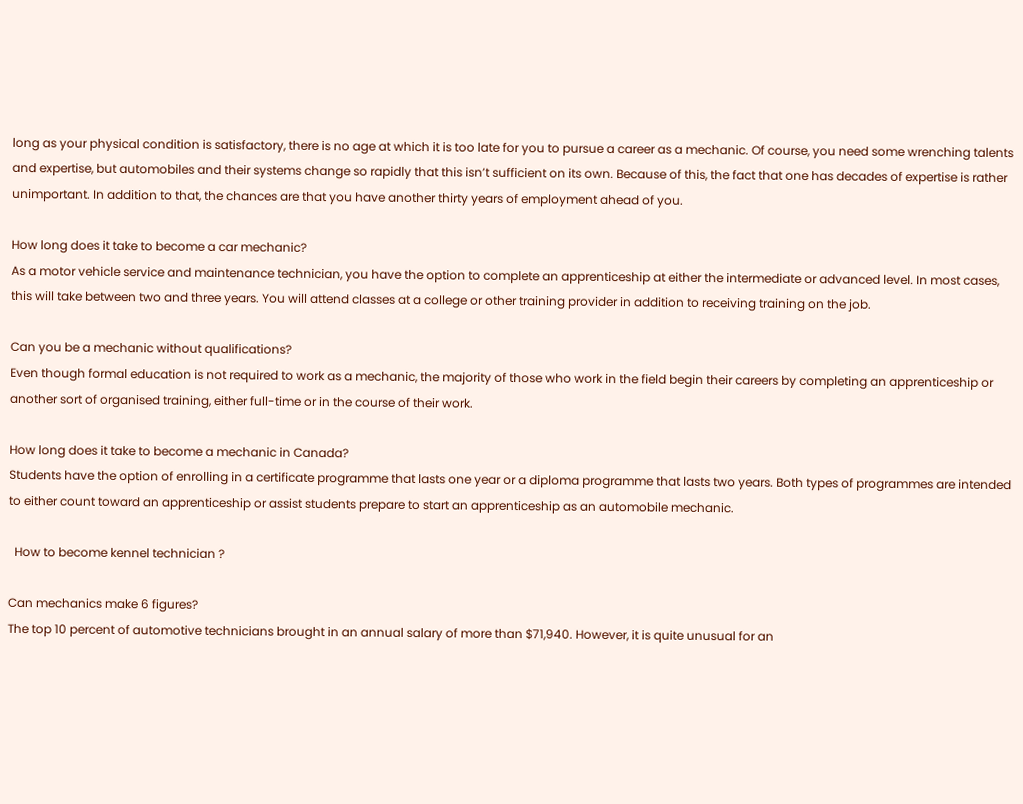long as your physical condition is satisfactory, there is no age at which it is too late for you to pursue a career as a mechanic. Of course, you need some wrenching talents and expertise, but automobiles and their systems change so rapidly that this isn’t sufficient on its own. Because of this, the fact that one has decades of expertise is rather unimportant. In addition to that, the chances are that you have another thirty years of employment ahead of you.

How long does it take to become a car mechanic?
As a motor vehicle service and maintenance technician, you have the option to complete an apprenticeship at either the intermediate or advanced level. In most cases, this will take between two and three years. You will attend classes at a college or other training provider in addition to receiving training on the job.

Can you be a mechanic without qualifications?
Even though formal education is not required to work as a mechanic, the majority of those who work in the field begin their careers by completing an apprenticeship or another sort of organised training, either full-time or in the course of their work.

How long does it take to become a mechanic in Canada?
Students have the option of enrolling in a certificate programme that lasts one year or a diploma programme that lasts two years. Both types of programmes are intended to either count toward an apprenticeship or assist students prepare to start an apprenticeship as an automobile mechanic.

  How to become kennel technician ?

Can mechanics make 6 figures?
The top 10 percent of automotive technicians brought in an annual salary of more than $71,940. However, it is quite unusual for an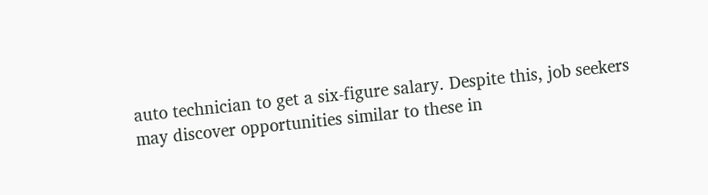auto technician to get a six-figure salary. Despite this, job seekers may discover opportunities similar to these in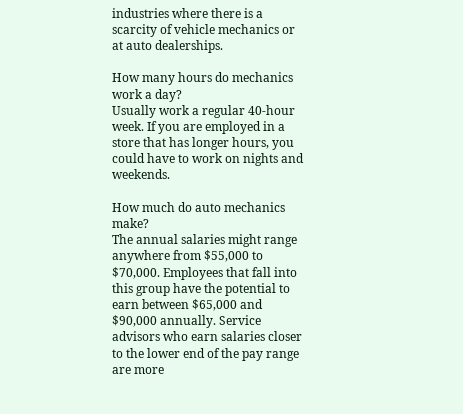industries where there is a scarcity of vehicle mechanics or at auto dealerships.

How many hours do mechanics work a day?
Usually work a regular 40-hour week. If you are employed in a store that has longer hours, you could have to work on nights and weekends.

How much do auto mechanics make?
The annual salaries might range anywhere from $55,000 to $70,000. Employees that fall into this group have the potential to earn between $65,000 and $90,000 annually. Service advisors who earn salaries closer to the lower end of the pay range are more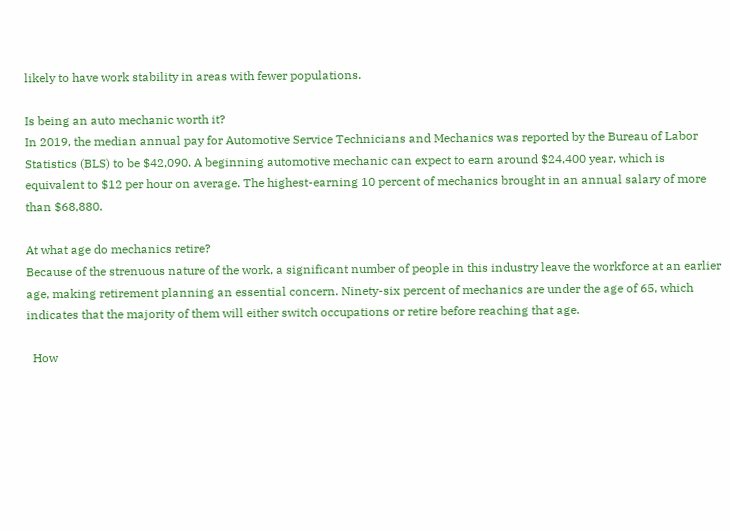likely to have work stability in areas with fewer populations.

Is being an auto mechanic worth it?
In 2019, the median annual pay for Automotive Service Technicians and Mechanics was reported by the Bureau of Labor Statistics (BLS) to be $42,090. A beginning automotive mechanic can expect to earn around $24,400 year, which is equivalent to $12 per hour on average. The highest-earning 10 percent of mechanics brought in an annual salary of more than $68,880.

At what age do mechanics retire?
Because of the strenuous nature of the work, a significant number of people in this industry leave the workforce at an earlier age, making retirement planning an essential concern. Ninety-six percent of mechanics are under the age of 65, which indicates that the majority of them will either switch occupations or retire before reaching that age.

  How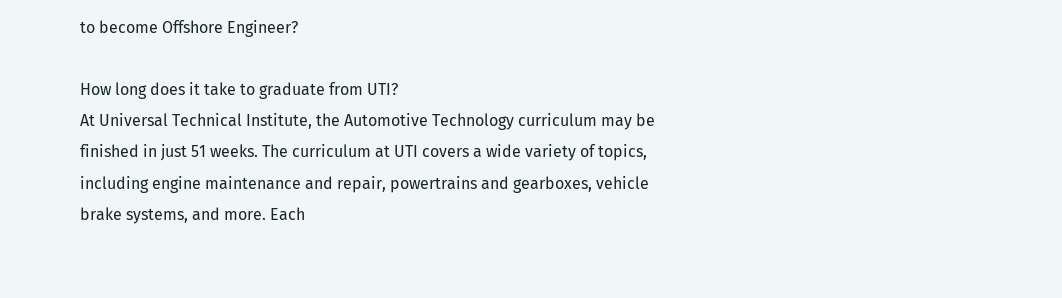to become Offshore Engineer?

How long does it take to graduate from UTI?
At Universal Technical Institute, the Automotive Technology curriculum may be finished in just 51 weeks. The curriculum at UTI covers a wide variety of topics, including engine maintenance and repair, powertrains and gearboxes, vehicle brake systems, and more. Each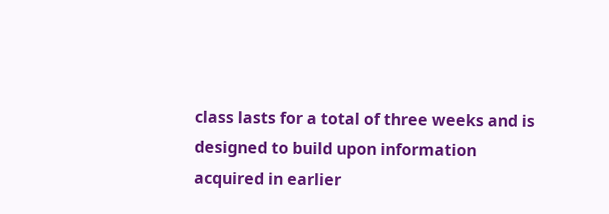class lasts for a total of three weeks and is designed to build upon information acquired in earlier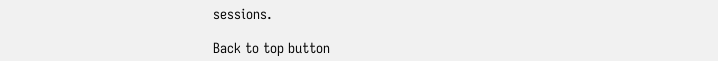sessions.

Back to top button